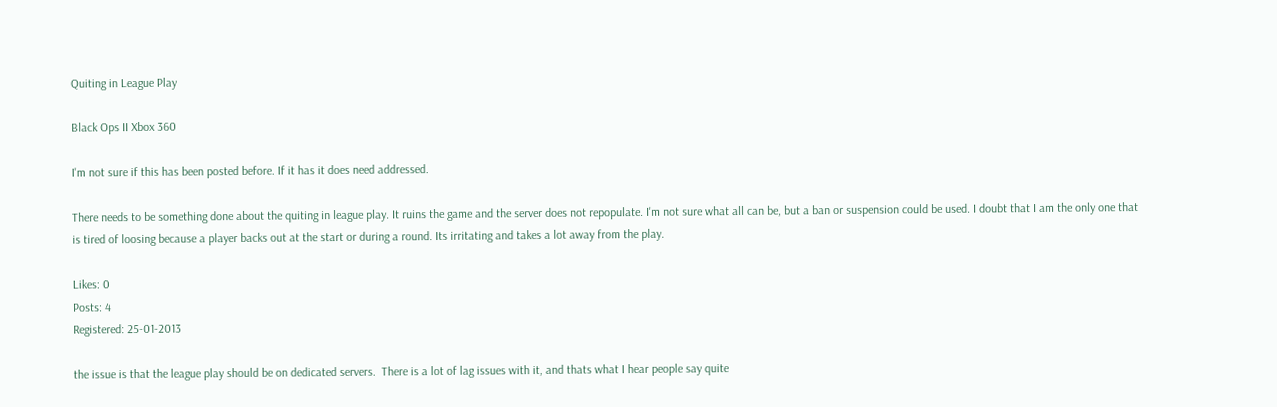Quiting in League Play

Black Ops II Xbox 360

I'm not sure if this has been posted before. If it has it does need addressed.

There needs to be something done about the quiting in league play. It ruins the game and the server does not repopulate. I'm not sure what all can be, but a ban or suspension could be used. I doubt that I am the only one that is tired of loosing because a player backs out at the start or during a round. Its irritating and takes a lot away from the play.

Likes: 0
Posts: 4
Registered: 25-01-2013

the issue is that the league play should be on dedicated servers.  There is a lot of lag issues with it, and thats what I hear people say quite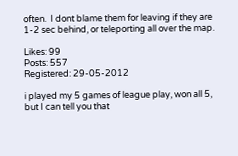often.  I dont blame them for leaving if they are 1-2 sec behind, or teleporting all over the map.

Likes: 99
Posts: 557
Registered: 29-05-2012

i played my 5 games of league play, won all 5, but I can tell you that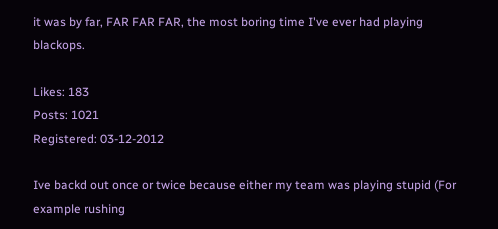it was by far, FAR FAR FAR, the most boring time I've ever had playing blackops.

Likes: 183
Posts: 1021
Registered: 03-12-2012

Ive backd out once or twice because either my team was playing stupid (For example rushing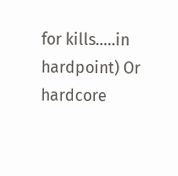for kills.....in hardpoint) Or hardcore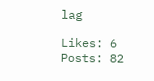lag

Likes: 6
Posts: 82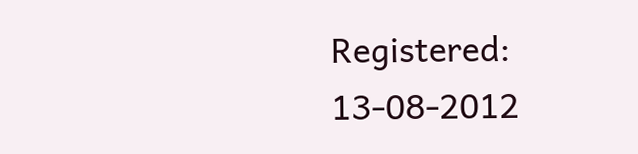Registered: 13-08-2012